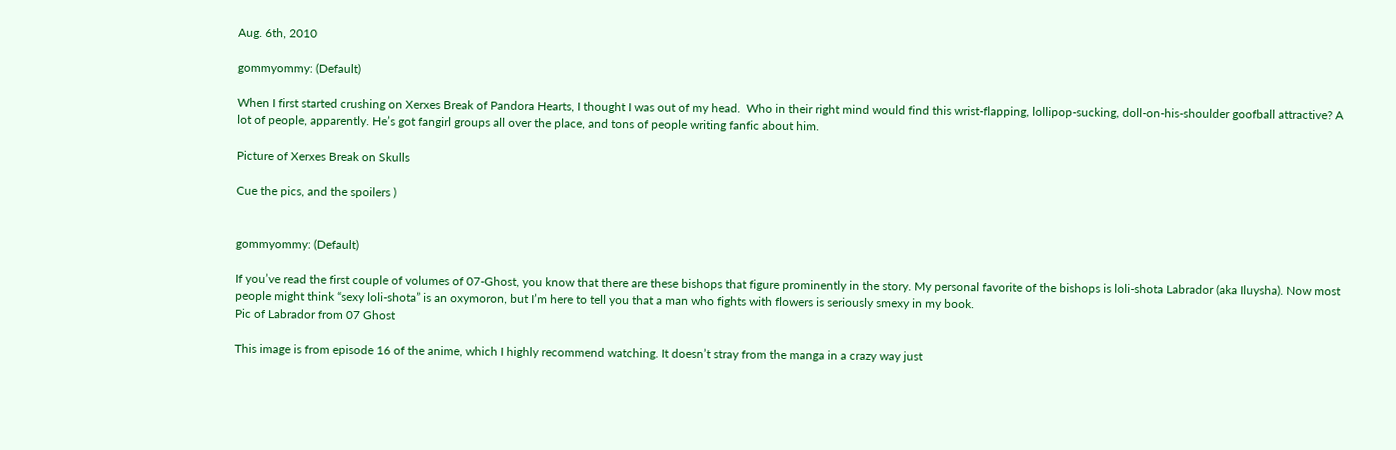Aug. 6th, 2010

gommyommy: (Default)

When I first started crushing on Xerxes Break of Pandora Hearts, I thought I was out of my head.  Who in their right mind would find this wrist-flapping, lollipop-sucking, doll-on-his-shoulder goofball attractive? A lot of people, apparently. He’s got fangirl groups all over the place, and tons of people writing fanfic about him.

Picture of Xerxes Break on Skulls

Cue the pics, and the spoilers )


gommyommy: (Default)

If you’ve read the first couple of volumes of 07-Ghost, you know that there are these bishops that figure prominently in the story. My personal favorite of the bishops is loli-shota Labrador (aka Iluysha). Now most people might think “sexy loli-shota” is an oxymoron, but I’m here to tell you that a man who fights with flowers is seriously smexy in my book.
Pic of Labrador from 07 Ghost

This image is from episode 16 of the anime, which I highly recommend watching. It doesn’t stray from the manga in a crazy way just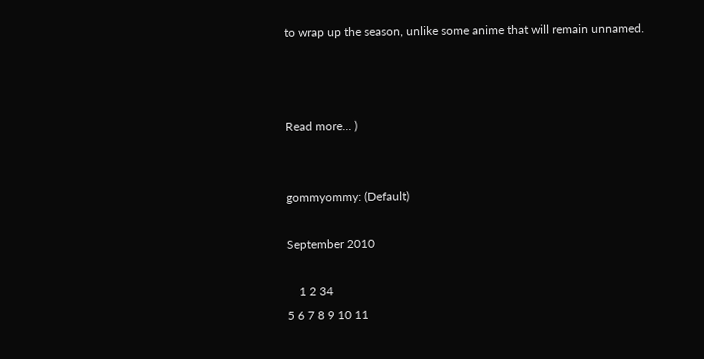to wrap up the season, unlike some anime that will remain unnamed.



Read more... )


gommyommy: (Default)

September 2010

    1 2 34
5 6 7 8 9 10 11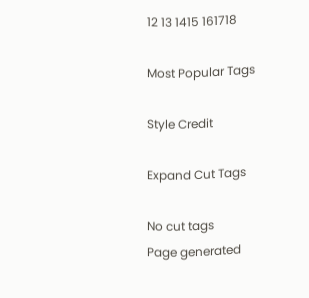12 13 1415 161718

Most Popular Tags

Style Credit

Expand Cut Tags

No cut tags
Page generated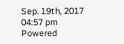Sep. 19th, 2017 04:57 pm
Powered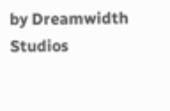by Dreamwidth Studios